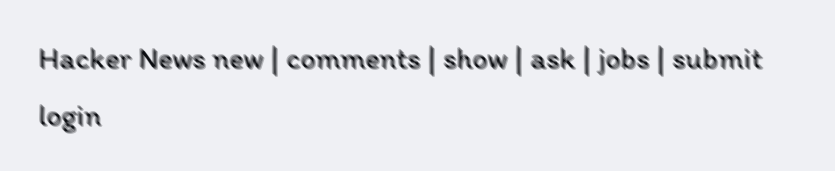Hacker News new | comments | show | ask | jobs | submit login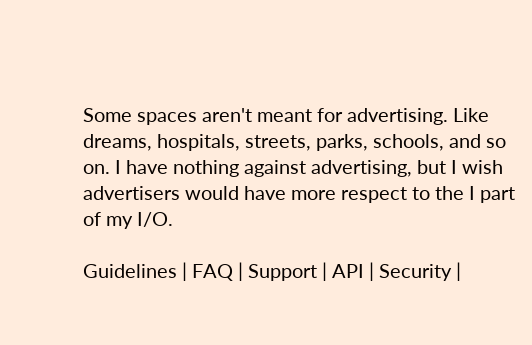Some spaces aren't meant for advertising. Like dreams, hospitals, streets, parks, schools, and so on. I have nothing against advertising, but I wish advertisers would have more respect to the I part of my I/O.

Guidelines | FAQ | Support | API | Security |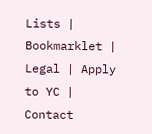Lists | Bookmarklet | Legal | Apply to YC | Contact